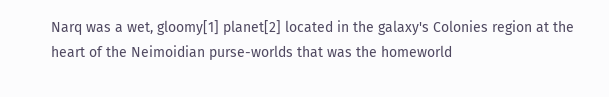Narq was a wet, gloomy[1] planet[2] located in the galaxy's Colonies region at the heart of the Neimoidian purse-worlds that was the homeworld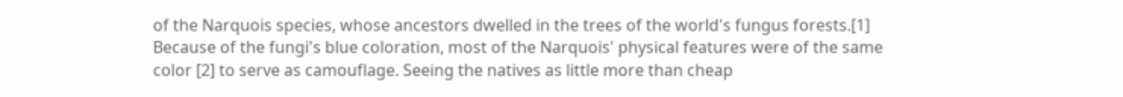of the Narquois species, whose ancestors dwelled in the trees of the world's fungus forests.[1] Because of the fungi's blue coloration, most of the Narquois' physical features were of the same color [2] to serve as camouflage. Seeing the natives as little more than cheap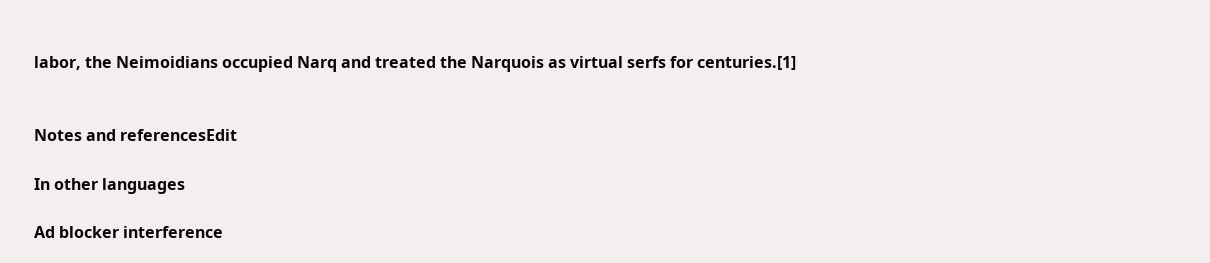labor, the Neimoidians occupied Narq and treated the Narquois as virtual serfs for centuries.[1]


Notes and referencesEdit

In other languages

Ad blocker interference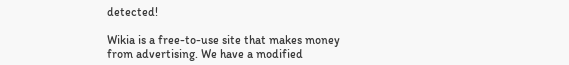detected!

Wikia is a free-to-use site that makes money from advertising. We have a modified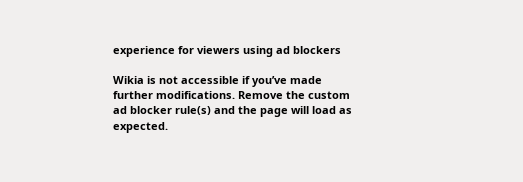experience for viewers using ad blockers

Wikia is not accessible if you’ve made further modifications. Remove the custom ad blocker rule(s) and the page will load as expected.